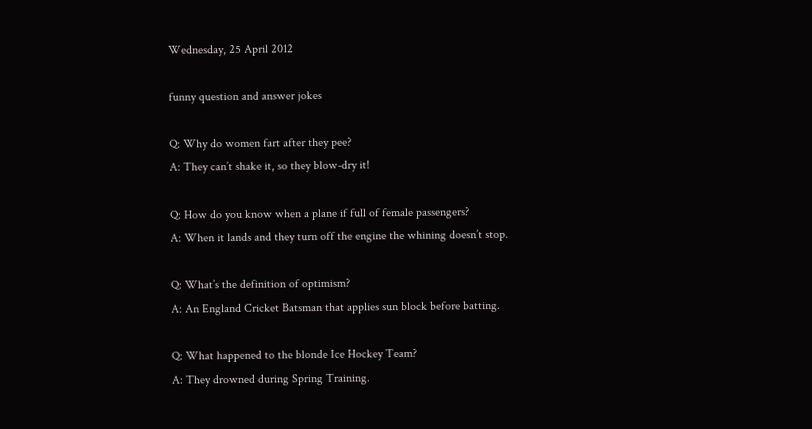Wednesday, 25 April 2012

funny question and answer jokes

Q: Why do women fart after they pee?
A: They can’t shake it, so they blow-dry it!

Q: How do you know when a plane if full of female passengers?
A: When it lands and they turn off the engine the whining doesn’t stop.

Q: What’s the definition of optimism?
A: An England Cricket Batsman that applies sun block before batting.

Q: What happened to the blonde Ice Hockey Team?
A: They drowned during Spring Training.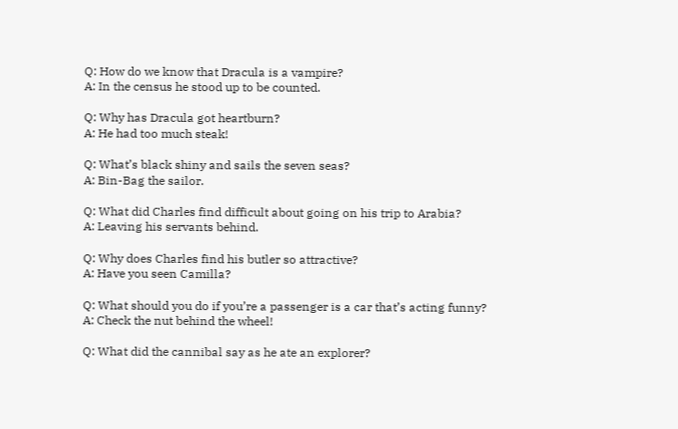Q: How do we know that Dracula is a vampire?
A: In the census he stood up to be counted.

Q: Why has Dracula got heartburn?
A: He had too much steak!

Q: What’s black shiny and sails the seven seas?
A: Bin-Bag the sailor.

Q: What did Charles find difficult about going on his trip to Arabia?
A: Leaving his servants behind.

Q: Why does Charles find his butler so attractive?
A: Have you seen Camilla?

Q: What should you do if you’re a passenger is a car that’s acting funny?
A: Check the nut behind the wheel!

Q: What did the cannibal say as he ate an explorer?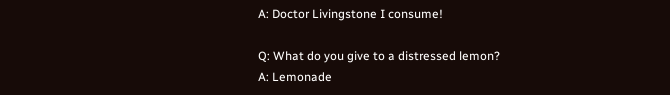A: Doctor Livingstone I consume!

Q: What do you give to a distressed lemon?
A: Lemonade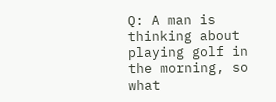Q: A man is thinking about playing golf in the morning, so what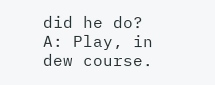did he do?
A: Play, in dew course.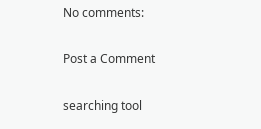No comments:

Post a Comment

searching tool